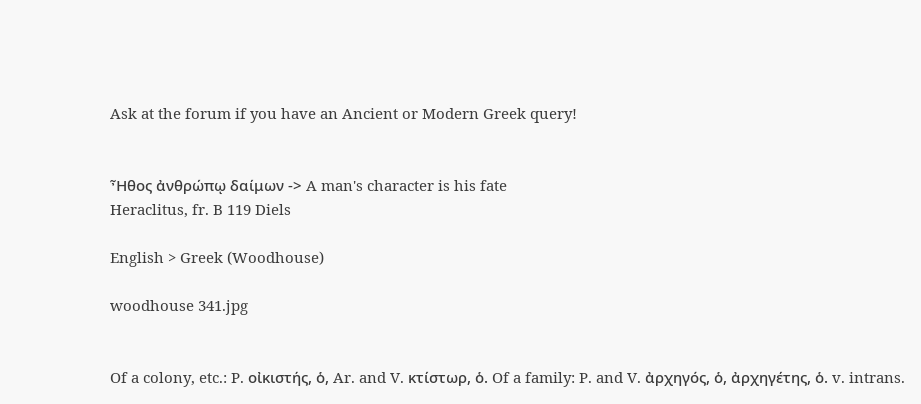Ask at the forum if you have an Ancient or Modern Greek query!


Ἦθος ἀνθρώπῳ δαίμων -> A man's character is his fate
Heraclitus, fr. B 119 Diels

English > Greek (Woodhouse)

woodhouse 341.jpg


Of a colony, etc.: P. οἰκιστής, ὁ, Ar. and V. κτίστωρ, ὁ. Of a family: P. and V. ἀρχηγός, ὁ, ἀρχηγέτης, ὁ. v. intrans.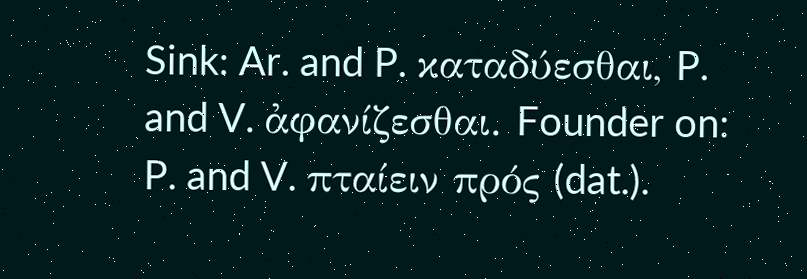Sink: Ar. and P. καταδύεσθαι, P. and V. ἀφανίζεσθαι. Founder on: P. and V. πταίειν πρός (dat.).